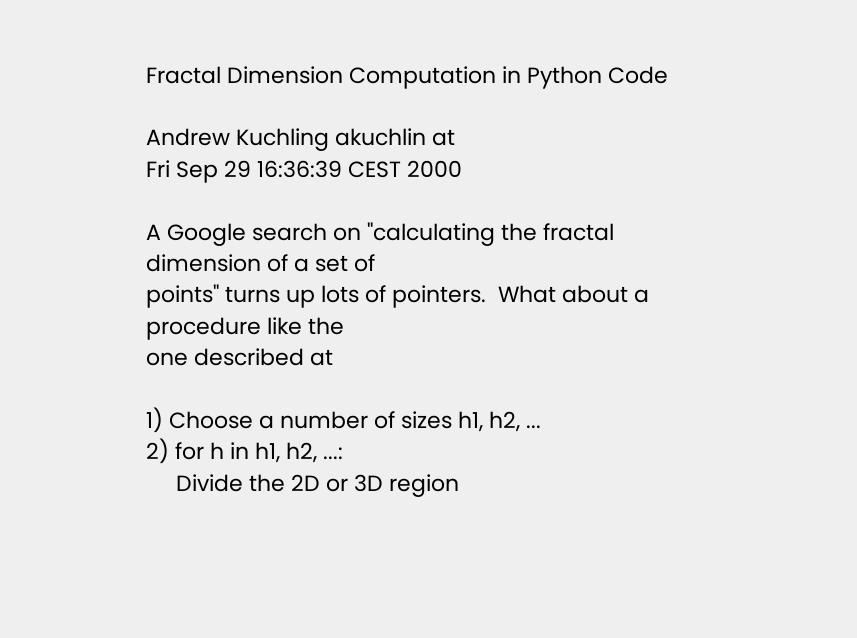Fractal Dimension Computation in Python Code

Andrew Kuchling akuchlin at
Fri Sep 29 16:36:39 CEST 2000

A Google search on "calculating the fractal dimension of a set of
points" turns up lots of pointers.  What about a procedure like the
one described at

1) Choose a number of sizes h1, h2, ...
2) for h in h1, h2, ...:
     Divide the 2D or 3D region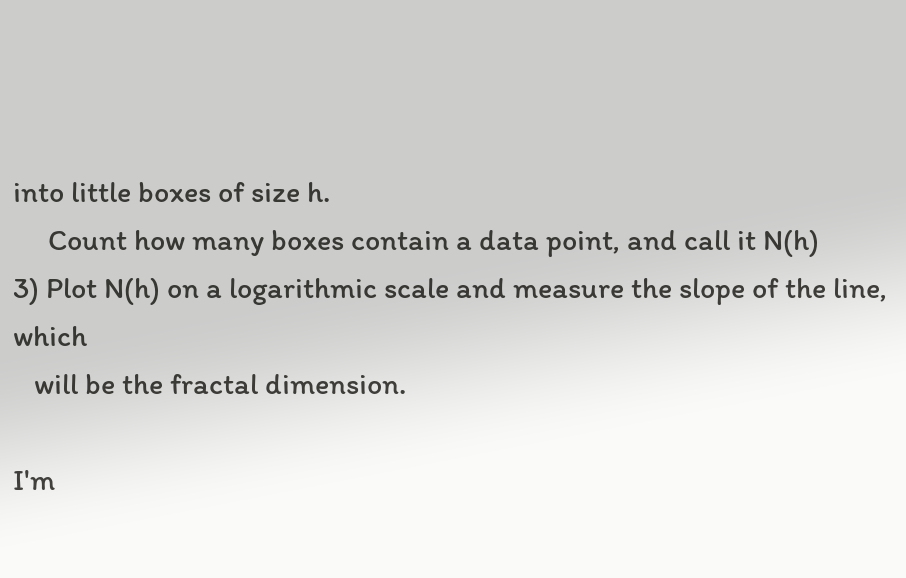into little boxes of size h.
     Count how many boxes contain a data point, and call it N(h)
3) Plot N(h) on a logarithmic scale and measure the slope of the line, which
   will be the fractal dimension.

I'm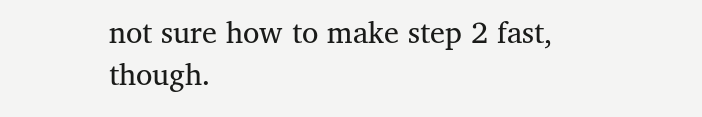not sure how to make step 2 fast, though.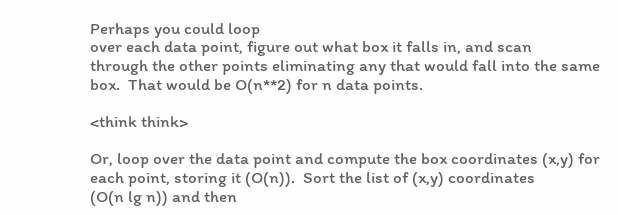Perhaps you could loop
over each data point, figure out what box it falls in, and scan
through the other points eliminating any that would fall into the same
box.  That would be O(n**2) for n data points.

<think think>

Or, loop over the data point and compute the box coordinates (x,y) for
each point, storing it (O(n)).  Sort the list of (x,y) coordinates
(O(n lg n)) and then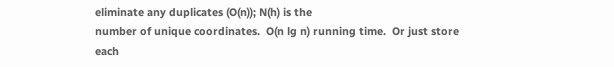eliminate any duplicates (O(n)); N(h) is the
number of unique coordinates.  O(n lg n) running time.  Or just store
each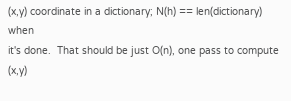(x,y) coordinate in a dictionary; N(h) == len(dictionary) when
it's done.  That should be just O(n), one pass to compute (x,y)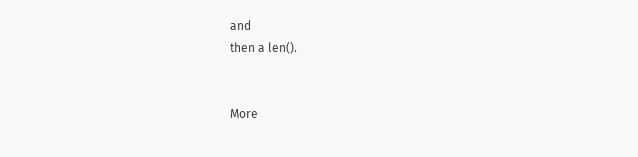and
then a len().


More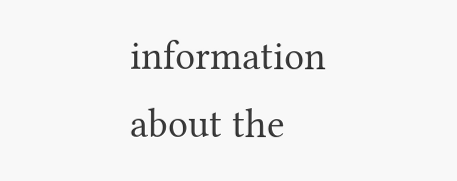information about the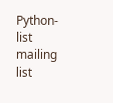Python-list mailing list